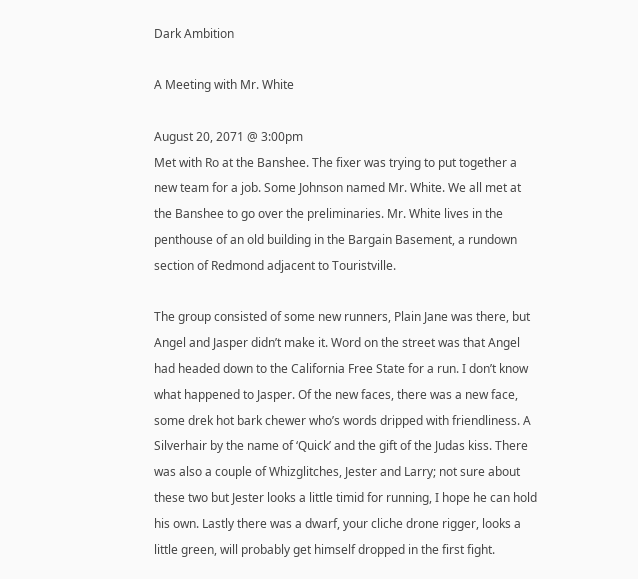Dark Ambition

A Meeting with Mr. White

August 20, 2071 @ 3:00pm
Met with Ro at the Banshee. The fixer was trying to put together a new team for a job. Some Johnson named Mr. White. We all met at the Banshee to go over the preliminaries. Mr. White lives in the penthouse of an old building in the Bargain Basement, a rundown section of Redmond adjacent to Touristville.

The group consisted of some new runners, Plain Jane was there, but Angel and Jasper didn’t make it. Word on the street was that Angel had headed down to the California Free State for a run. I don’t know what happened to Jasper. Of the new faces, there was a new face, some drek hot bark chewer who’s words dripped with friendliness. A Silverhair by the name of ‘Quick’ and the gift of the Judas kiss. There was also a couple of Whizglitches, Jester and Larry; not sure about these two but Jester looks a little timid for running, I hope he can hold his own. Lastly there was a dwarf, your cliche drone rigger, looks a little green, will probably get himself dropped in the first fight.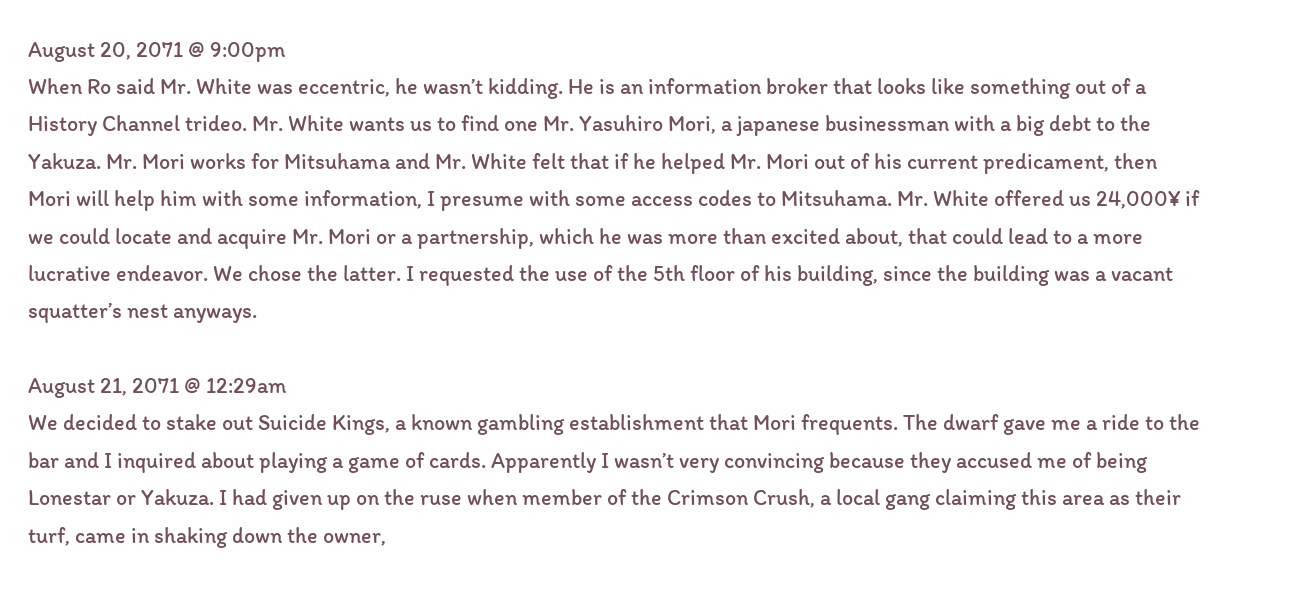August 20, 2071 @ 9:00pm
When Ro said Mr. White was eccentric, he wasn’t kidding. He is an information broker that looks like something out of a History Channel trideo. Mr. White wants us to find one Mr. Yasuhiro Mori, a japanese businessman with a big debt to the Yakuza. Mr. Mori works for Mitsuhama and Mr. White felt that if he helped Mr. Mori out of his current predicament, then Mori will help him with some information, I presume with some access codes to Mitsuhama. Mr. White offered us 24,000¥ if we could locate and acquire Mr. Mori or a partnership, which he was more than excited about, that could lead to a more lucrative endeavor. We chose the latter. I requested the use of the 5th floor of his building, since the building was a vacant squatter’s nest anyways.

August 21, 2071 @ 12:29am
We decided to stake out Suicide Kings, a known gambling establishment that Mori frequents. The dwarf gave me a ride to the bar and I inquired about playing a game of cards. Apparently I wasn’t very convincing because they accused me of being Lonestar or Yakuza. I had given up on the ruse when member of the Crimson Crush, a local gang claiming this area as their turf, came in shaking down the owner,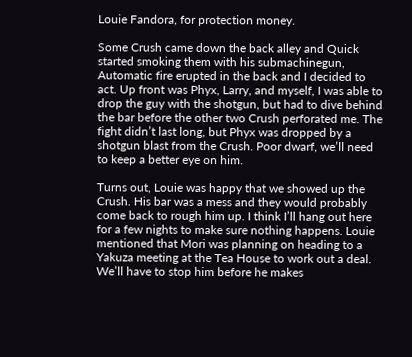Louie Fandora, for protection money.

Some Crush came down the back alley and Quick started smoking them with his submachinegun, Automatic fire erupted in the back and I decided to act. Up front was Phyx, Larry, and myself, I was able to drop the guy with the shotgun, but had to dive behind the bar before the other two Crush perforated me. The fight didn’t last long, but Phyx was dropped by a shotgun blast from the Crush. Poor dwarf, we’ll need to keep a better eye on him.

Turns out, Louie was happy that we showed up the Crush. His bar was a mess and they would probably come back to rough him up. I think I’ll hang out here for a few nights to make sure nothing happens. Louie mentioned that Mori was planning on heading to a Yakuza meeting at the Tea House to work out a deal. We’ll have to stop him before he makes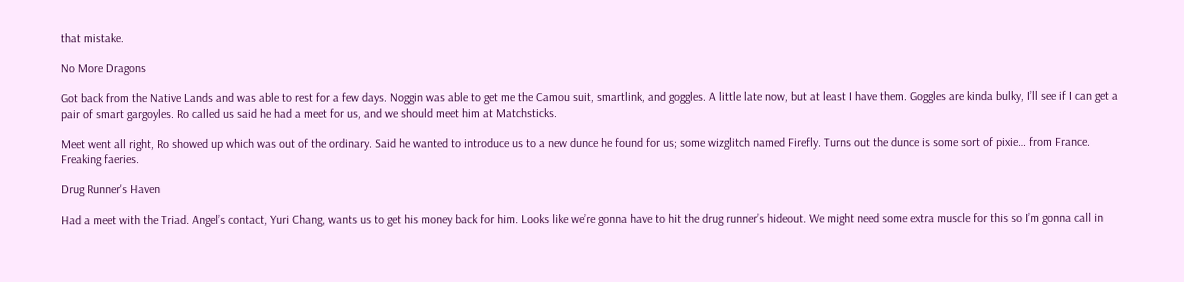that mistake.

No More Dragons

Got back from the Native Lands and was able to rest for a few days. Noggin was able to get me the Camou suit, smartlink, and goggles. A little late now, but at least I have them. Goggles are kinda bulky, I’ll see if I can get a pair of smart gargoyles. Ro called us said he had a meet for us, and we should meet him at Matchsticks.

Meet went all right, Ro showed up which was out of the ordinary. Said he wanted to introduce us to a new dunce he found for us; some wizglitch named Firefly. Turns out the dunce is some sort of pixie… from France. Freaking faeries.

Drug Runner's Haven

Had a meet with the Triad. Angel’s contact, Yuri Chang, wants us to get his money back for him. Looks like we’re gonna have to hit the drug runner’s hideout. We might need some extra muscle for this so I’m gonna call in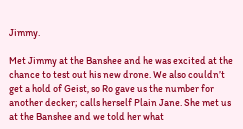Jimmy.

Met Jimmy at the Banshee and he was excited at the chance to test out his new drone. We also couldn’t get a hold of Geist, so Ro gave us the number for another decker; calls herself Plain Jane. She met us at the Banshee and we told her what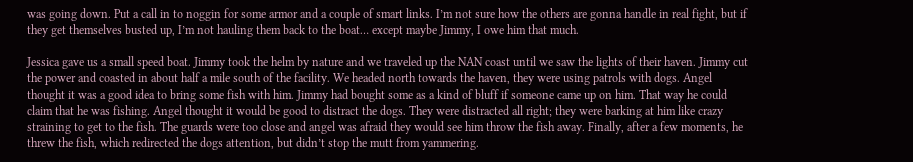was going down. Put a call in to noggin for some armor and a couple of smart links. I’m not sure how the others are gonna handle in real fight, but if they get themselves busted up, I’m not hauling them back to the boat… except maybe Jimmy, I owe him that much.

Jessica gave us a small speed boat. Jimmy took the helm by nature and we traveled up the NAN coast until we saw the lights of their haven. Jimmy cut the power and coasted in about half a mile south of the facility. We headed north towards the haven, they were using patrols with dogs. Angel thought it was a good idea to bring some fish with him. Jimmy had bought some as a kind of bluff if someone came up on him. That way he could claim that he was fishing. Angel thought it would be good to distract the dogs. They were distracted all right; they were barking at him like crazy straining to get to the fish. The guards were too close and angel was afraid they would see him throw the fish away. Finally, after a few moments, he threw the fish, which redirected the dogs attention, but didn’t stop the mutt from yammering.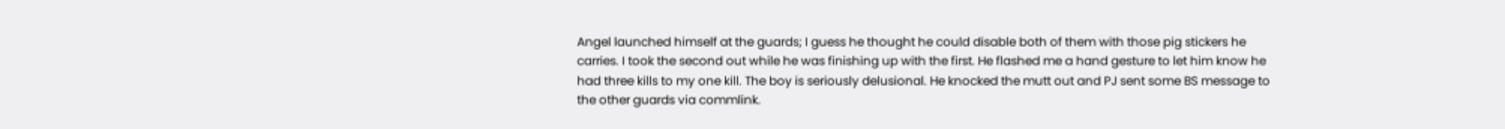Angel launched himself at the guards; I guess he thought he could disable both of them with those pig stickers he carries. I took the second out while he was finishing up with the first. He flashed me a hand gesture to let him know he had three kills to my one kill. The boy is seriously delusional. He knocked the mutt out and PJ sent some BS message to the other guards via commlink.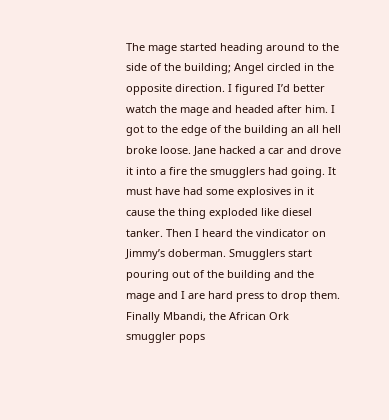The mage started heading around to the side of the building; Angel circled in the opposite direction. I figured I’d better watch the mage and headed after him. I got to the edge of the building an all hell broke loose. Jane hacked a car and drove it into a fire the smugglers had going. It must have had some explosives in it cause the thing exploded like diesel tanker. Then I heard the vindicator on Jimmy’s doberman. Smugglers start pouring out of the building and the mage and I are hard press to drop them. Finally Mbandi, the African Ork smuggler pops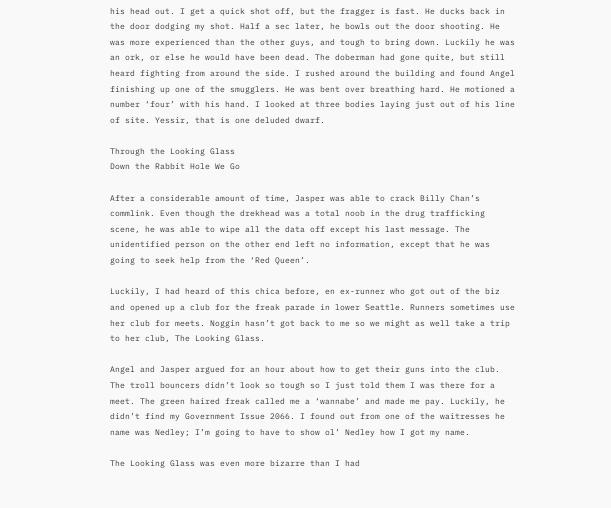his head out. I get a quick shot off, but the fragger is fast. He ducks back in the door dodging my shot. Half a sec later, he bowls out the door shooting. He was more experienced than the other guys, and tough to bring down. Luckily he was an ork, or else he would have been dead. The doberman had gone quite, but still heard fighting from around the side. I rushed around the building and found Angel finishing up one of the smugglers. He was bent over breathing hard. He motioned a number ‘four’ with his hand. I looked at three bodies laying just out of his line of site. Yessir, that is one deluded dwarf.

Through the Looking Glass
Down the Rabbit Hole We Go

After a considerable amount of time, Jasper was able to crack Billy Chan’s commlink. Even though the drekhead was a total noob in the drug trafficking scene, he was able to wipe all the data off except his last message. The unidentified person on the other end left no information, except that he was going to seek help from the ‘Red Queen’.

Luckily, I had heard of this chica before, en ex-runner who got out of the biz and opened up a club for the freak parade in lower Seattle. Runners sometimes use her club for meets. Noggin hasn’t got back to me so we might as well take a trip to her club, The Looking Glass.

Angel and Jasper argued for an hour about how to get their guns into the club. The troll bouncers didn’t look so tough so I just told them I was there for a meet. The green haired freak called me a ‘wannabe’ and made me pay. Luckily, he didn’t find my Government Issue 2066. I found out from one of the waitresses he name was Nedley; I’m going to have to show ol’ Nedley how I got my name.

The Looking Glass was even more bizarre than I had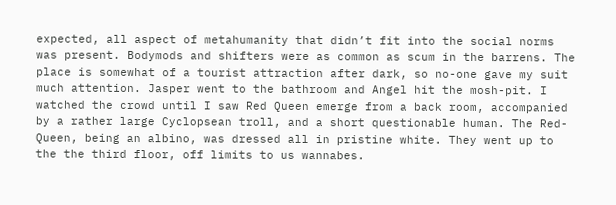expected, all aspect of metahumanity that didn’t fit into the social norms was present. Bodymods and shifters were as common as scum in the barrens. The place is somewhat of a tourist attraction after dark, so no-one gave my suit much attention. Jasper went to the bathroom and Angel hit the mosh-pit. I watched the crowd until I saw Red Queen emerge from a back room, accompanied by a rather large Cyclopsean troll, and a short questionable human. The Red-Queen, being an albino, was dressed all in pristine white. They went up to the the third floor, off limits to us wannabes.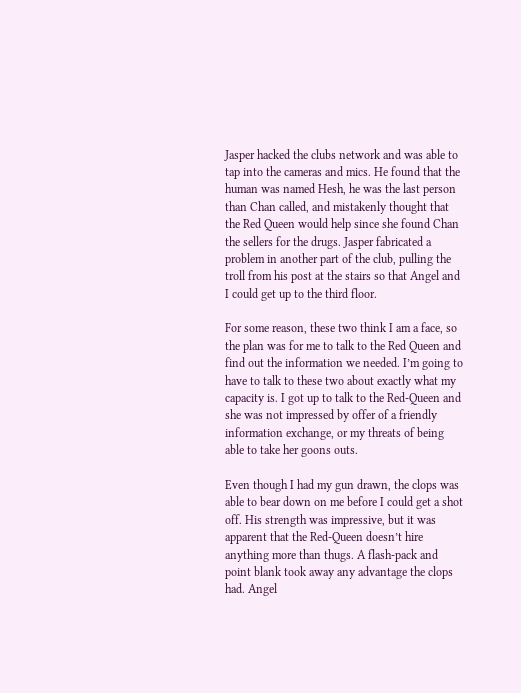Jasper hacked the clubs network and was able to tap into the cameras and mics. He found that the human was named Hesh, he was the last person than Chan called, and mistakenly thought that the Red Queen would help since she found Chan the sellers for the drugs. Jasper fabricated a problem in another part of the club, pulling the troll from his post at the stairs so that Angel and I could get up to the third floor.

For some reason, these two think I am a face, so the plan was for me to talk to the Red Queen and find out the information we needed. I’m going to have to talk to these two about exactly what my capacity is. I got up to talk to the Red-Queen and she was not impressed by offer of a friendly information exchange, or my threats of being able to take her goons outs.

Even though I had my gun drawn, the clops was able to bear down on me before I could get a shot off. His strength was impressive, but it was apparent that the Red-Queen doesn’t hire anything more than thugs. A flash-pack and point blank took away any advantage the clops had. Angel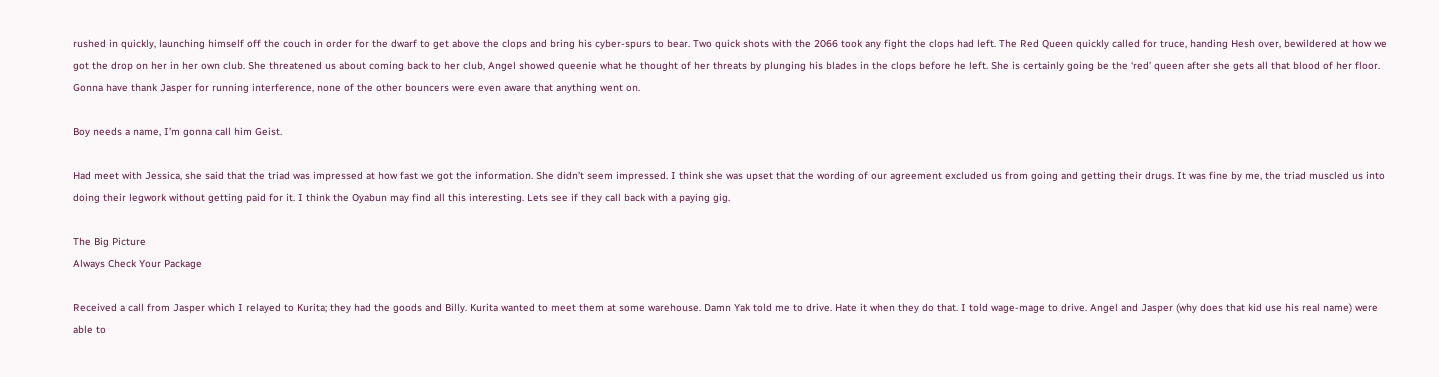rushed in quickly, launching himself off the couch in order for the dwarf to get above the clops and bring his cyber-spurs to bear. Two quick shots with the 2066 took any fight the clops had left. The Red Queen quickly called for truce, handing Hesh over, bewildered at how we got the drop on her in her own club. She threatened us about coming back to her club, Angel showed queenie what he thought of her threats by plunging his blades in the clops before he left. She is certainly going be the ‘red’ queen after she gets all that blood of her floor. Gonna have thank Jasper for running interference, none of the other bouncers were even aware that anything went on.

Boy needs a name, I’m gonna call him Geist.

Had meet with Jessica, she said that the triad was impressed at how fast we got the information. She didn’t seem impressed. I think she was upset that the wording of our agreement excluded us from going and getting their drugs. It was fine by me, the triad muscled us into doing their legwork without getting paid for it. I think the Oyabun may find all this interesting. Lets see if they call back with a paying gig.

The Big Picture
Always Check Your Package

Received a call from Jasper which I relayed to Kurita; they had the goods and Billy. Kurita wanted to meet them at some warehouse. Damn Yak told me to drive. Hate it when they do that. I told wage-mage to drive. Angel and Jasper (why does that kid use his real name) were able to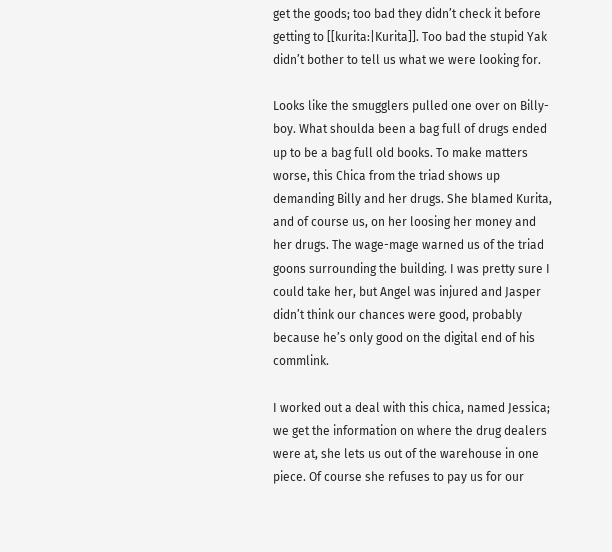get the goods; too bad they didn’t check it before getting to [[kurita:|Kurita]]. Too bad the stupid Yak didn’t bother to tell us what we were looking for.

Looks like the smugglers pulled one over on Billy-boy. What shoulda been a bag full of drugs ended up to be a bag full old books. To make matters worse, this Chica from the triad shows up demanding Billy and her drugs. She blamed Kurita, and of course us, on her loosing her money and her drugs. The wage-mage warned us of the triad goons surrounding the building. I was pretty sure I could take her, but Angel was injured and Jasper didn’t think our chances were good, probably because he’s only good on the digital end of his commlink.

I worked out a deal with this chica, named Jessica; we get the information on where the drug dealers were at, she lets us out of the warehouse in one piece. Of course she refuses to pay us for our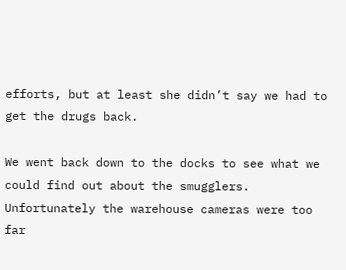efforts, but at least she didn’t say we had to get the drugs back.

We went back down to the docks to see what we could find out about the smugglers. Unfortunately the warehouse cameras were too far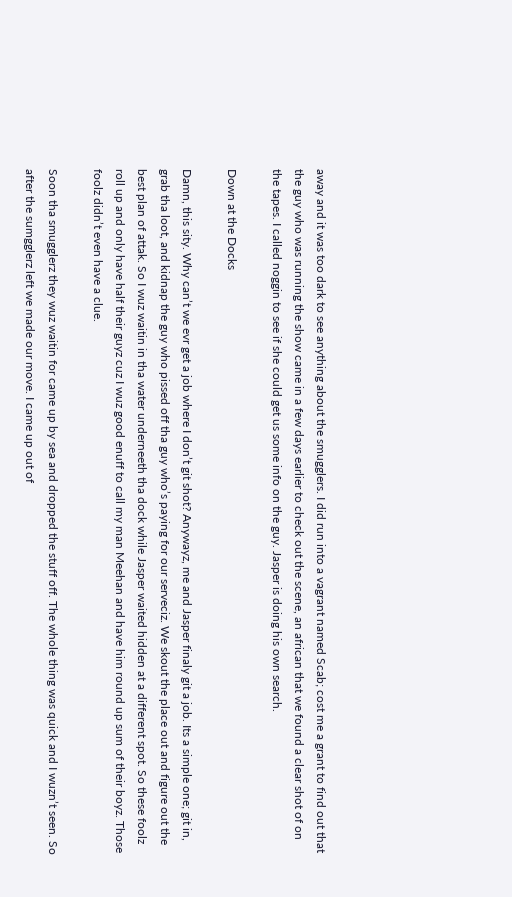away and it was too dark to see anything about the smugglers. I did run into a vagrant named Scab; cost me a grant to find out that the guy who was running the show came in a few days earlier to check out the scene, an african that we found a clear shot of on the tapes. I called noggin to see if she could get us some info on the guy. Jasper is doing his own search.

Down at the Docks

Damn, this sity. Why can’t we evr get a job where I don’t git shot? Anywayz, me and Jasper finaly git a job. Its a simple one; git in, grab tha loot, and kidnap the guy who pissed off tha guy who’s paying for our serveciz. We skout the place out and figure out the best plan of attak. So I wuz waitin in tha water underneeth tha dock while Jasper waited hidden at a different spot. So these foolz roll up and only have half their guyz cuz I wuz good enuff to call my man Meehan and have him round up sum of their boyz. Those foolz didn’t even have a clue.

Soon tha smugglerz they wuz waitin for came up by sea and dropped the stuff off. The whole thing was quick and I wuzn’t seen. So after the sumgglerz left we made our move. I came up out of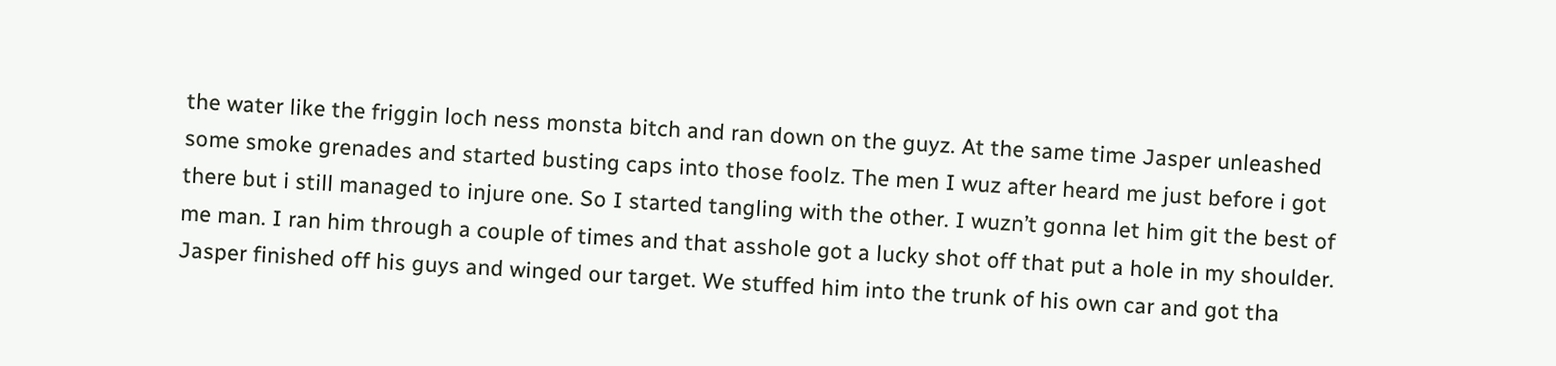the water like the friggin loch ness monsta bitch and ran down on the guyz. At the same time Jasper unleashed some smoke grenades and started busting caps into those foolz. The men I wuz after heard me just before i got there but i still managed to injure one. So I started tangling with the other. I wuzn’t gonna let him git the best of me man. I ran him through a couple of times and that asshole got a lucky shot off that put a hole in my shoulder. Jasper finished off his guys and winged our target. We stuffed him into the trunk of his own car and got tha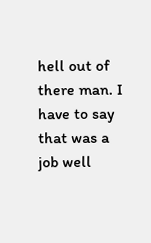hell out of there man. I have to say that was a job well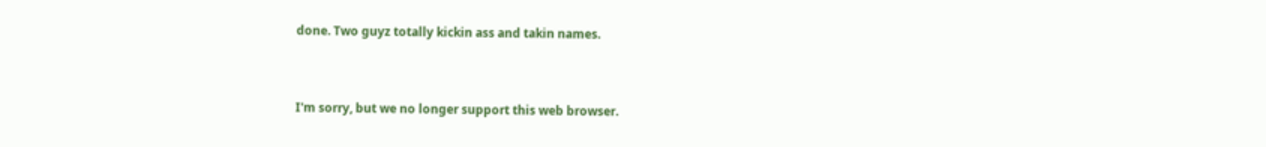done. Two guyz totally kickin ass and takin names.


I'm sorry, but we no longer support this web browser.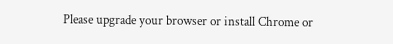Please upgrade your browser or install Chrome or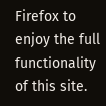Firefox to enjoy the full functionality of this site.